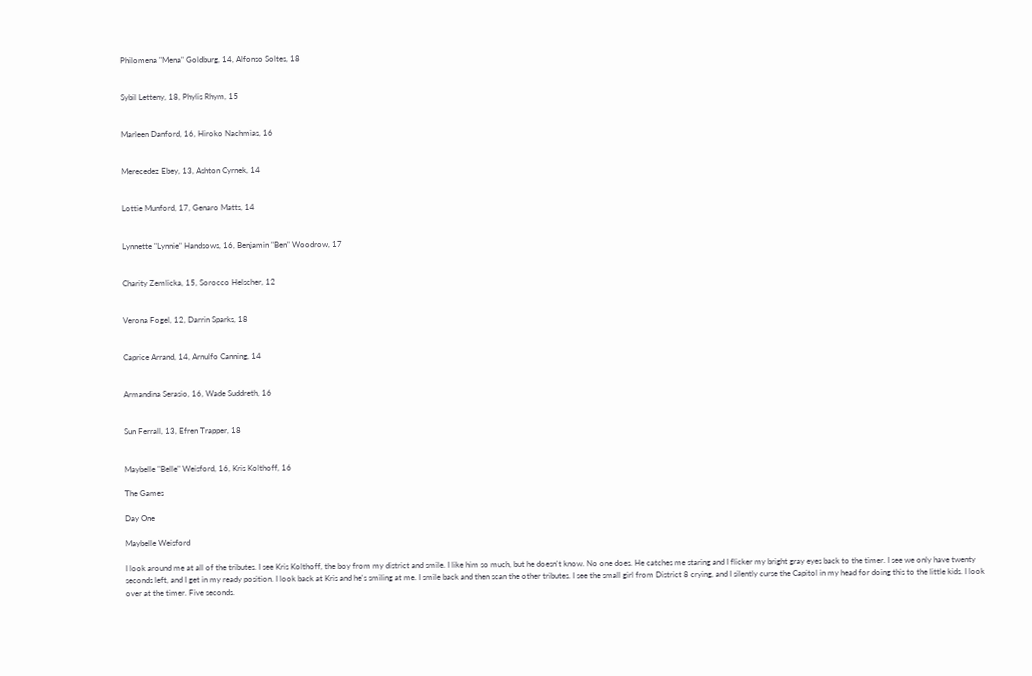Philomena "Mena" Goldburg, 14, Alfonso Soltes, 18


Sybil Letteny, 18, Phylis Rhym, 15


Marleen Danford, 16, Hiroko Nachmias, 16


Merecedez Ebey, 13, Ashton Cyrnek, 14


Lottie Munford, 17, Genaro Matts, 14


Lynnette "Lynnie" Handsows, 16, Benjamin "Ben" Woodrow, 17


Charity Zemlicka, 15, Sorocco Helscher, 12


Verona Fogel, 12, Darrin Sparks, 18


Caprice Arrand, 14, Arnulfo Canning, 14


Armandina Serasio, 16, Wade Suddreth, 16


Sun Ferrall, 13, Efren Trapper, 18


Maybelle "Belle" Weisford, 16, Kris Kolthoff, 16

The Games

Day One

Maybelle Weisford

I look around me at all of the tributes. I see Kris Kolthoff, the boy from my district and smile. I like him so much, but he doesn't know. No one does. He catches me staring and I flicker my bright gray eyes back to the timer. I see we only have twenty seconds left, and I get in my ready position. I look back at Kris and he's smiling at me. I smile back and then scan the other tributes. I see the small girl from District 8 crying, and I silently curse the Capitol in my head for doing this to the little kids. I look over at the timer. Five seconds.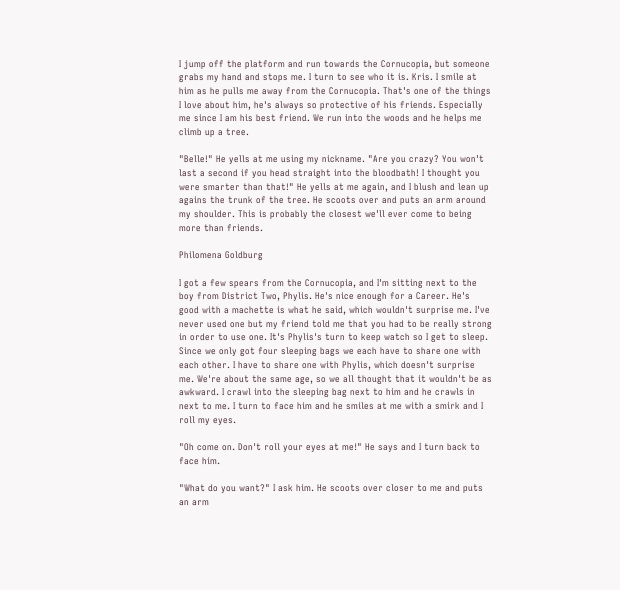I jump off the platform and run towards the Cornucopia, but someone grabs my hand and stops me. I turn to see who it is. Kris. I smile at him as he pulls me away from the Cornucopia. That's one of the things I love about him, he's always so protective of his friends. Especially me since I am his best friend. We run into the woods and he helps me climb up a tree.

"Belle!" He yells at me using my nickname. "Are you crazy? You won't last a second if you head straight into the bloodbath! I thought you were smarter than that!" He yells at me again, and I blush and lean up agains the trunk of the tree. He scoots over and puts an arm around my shoulder. This is probably the closest we'll ever come to being more than friends.

Philomena Goldburg

I got a few spears from the Cornucopia, and I'm sitting next to the boy from District Two, Phylis. He's nice enough for a Career. He's good with a machette is what he said, which wouldn't surprise me. I've never used one but my friend told me that you had to be really strong in order to use one. It's Phylis's turn to keep watch so I get to sleep. Since we only got four sleeping bags we each have to share one with each other. I have to share one with Phylis, which doesn't surprise me. We're about the same age, so we all thought that it wouldn't be as awkward. I crawl into the sleeping bag next to him and he crawls in next to me. I turn to face him and he smiles at me with a smirk and I roll my eyes.

"Oh come on. Don't roll your eyes at me!" He says and I turn back to face him.

"What do you want?" I ask him. He scoots over closer to me and puts an arm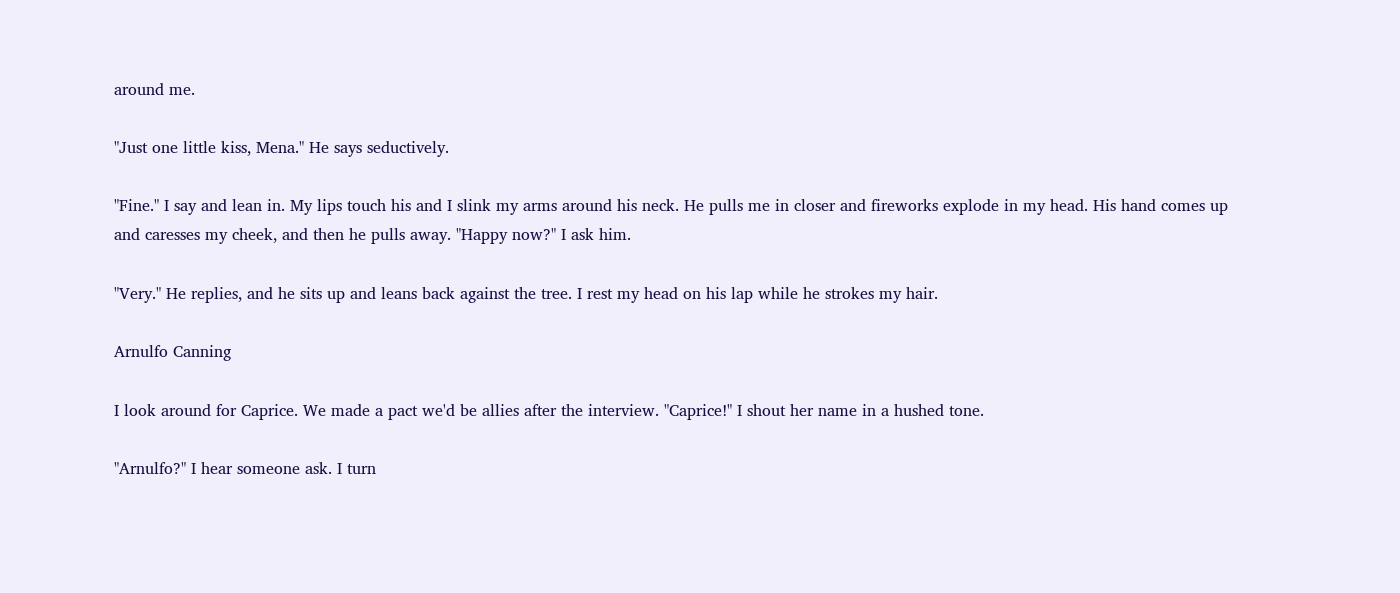around me.

"Just one little kiss, Mena." He says seductively.

"Fine." I say and lean in. My lips touch his and I slink my arms around his neck. He pulls me in closer and fireworks explode in my head. His hand comes up and caresses my cheek, and then he pulls away. "Happy now?" I ask him.

"Very." He replies, and he sits up and leans back against the tree. I rest my head on his lap while he strokes my hair.

Arnulfo Canning

I look around for Caprice. We made a pact we'd be allies after the interview. "Caprice!" I shout her name in a hushed tone.

"Arnulfo?" I hear someone ask. I turn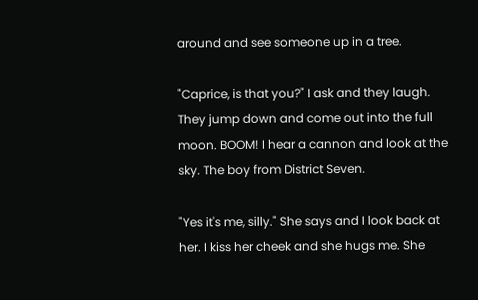around and see someone up in a tree.

"Caprice, is that you?" I ask and they laugh. They jump down and come out into the full moon. BOOM! I hear a cannon and look at the sky. The boy from District Seven.

"Yes it's me, silly." She says and I look back at her. I kiss her cheek and she hugs me. She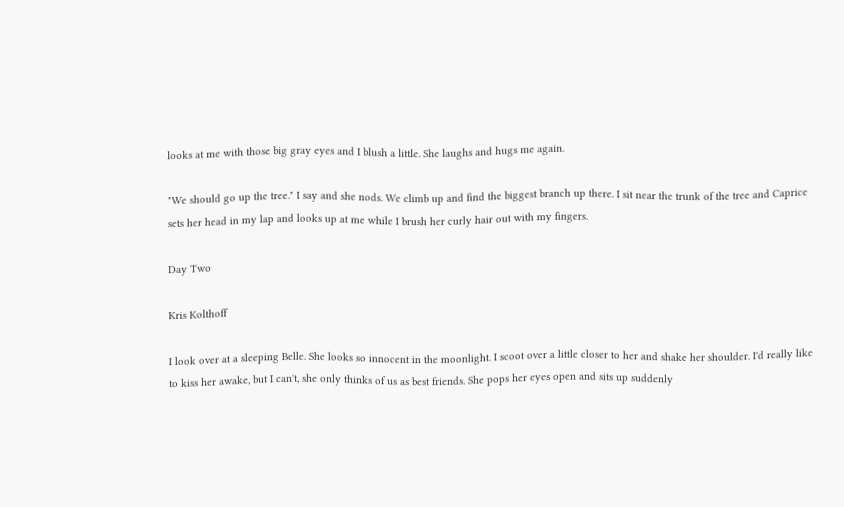looks at me with those big gray eyes and I blush a little. She laughs and hugs me again.

"We should go up the tree." I say and she nods. We climb up and find the biggest branch up there. I sit near the trunk of the tree and Caprice sets her head in my lap and looks up at me while I brush her curly hair out with my fingers.

Day Two

Kris Kolthoff

I look over at a sleeping Belle. She looks so innocent in the moonlight. I scoot over a little closer to her and shake her shoulder. I'd really like to kiss her awake, but I can't, she only thinks of us as best friends. She pops her eyes open and sits up suddenly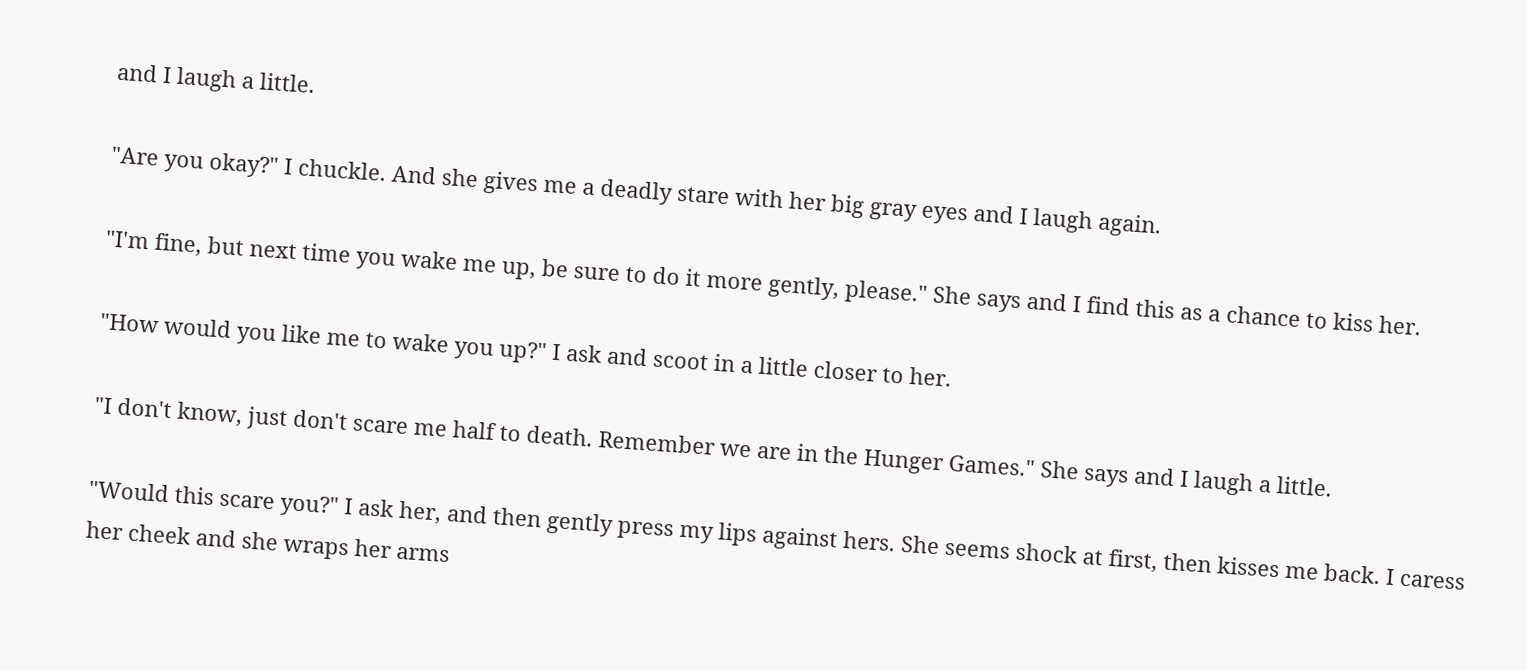and I laugh a little.

"Are you okay?" I chuckle. And she gives me a deadly stare with her big gray eyes and I laugh again.

"I'm fine, but next time you wake me up, be sure to do it more gently, please." She says and I find this as a chance to kiss her.

"How would you like me to wake you up?" I ask and scoot in a little closer to her.

"I don't know, just don't scare me half to death. Remember we are in the Hunger Games." She says and I laugh a little.

"Would this scare you?" I ask her, and then gently press my lips against hers. She seems shock at first, then kisses me back. I caress her cheek and she wraps her arms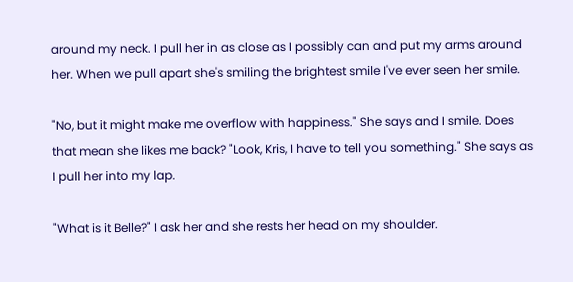around my neck. I pull her in as close as I possibly can and put my arms around her. When we pull apart she's smiling the brightest smile I've ever seen her smile.

"No, but it might make me overflow with happiness." She says and I smile. Does that mean she likes me back? "Look, Kris, I have to tell you something." She says as I pull her into my lap.

"What is it Belle?" I ask her and she rests her head on my shoulder.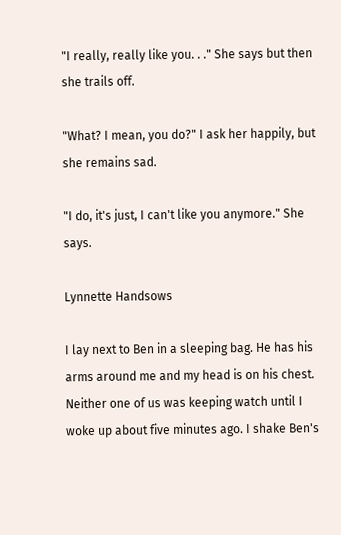"I really, really like you. . ." She says but then she trails off.

"What? I mean, you do?" I ask her happily, but she remains sad.

"I do, it's just, I can't like you anymore." She says.

Lynnette Handsows

I lay next to Ben in a sleeping bag. He has his arms around me and my head is on his chest. Neither one of us was keeping watch until I woke up about five minutes ago. I shake Ben's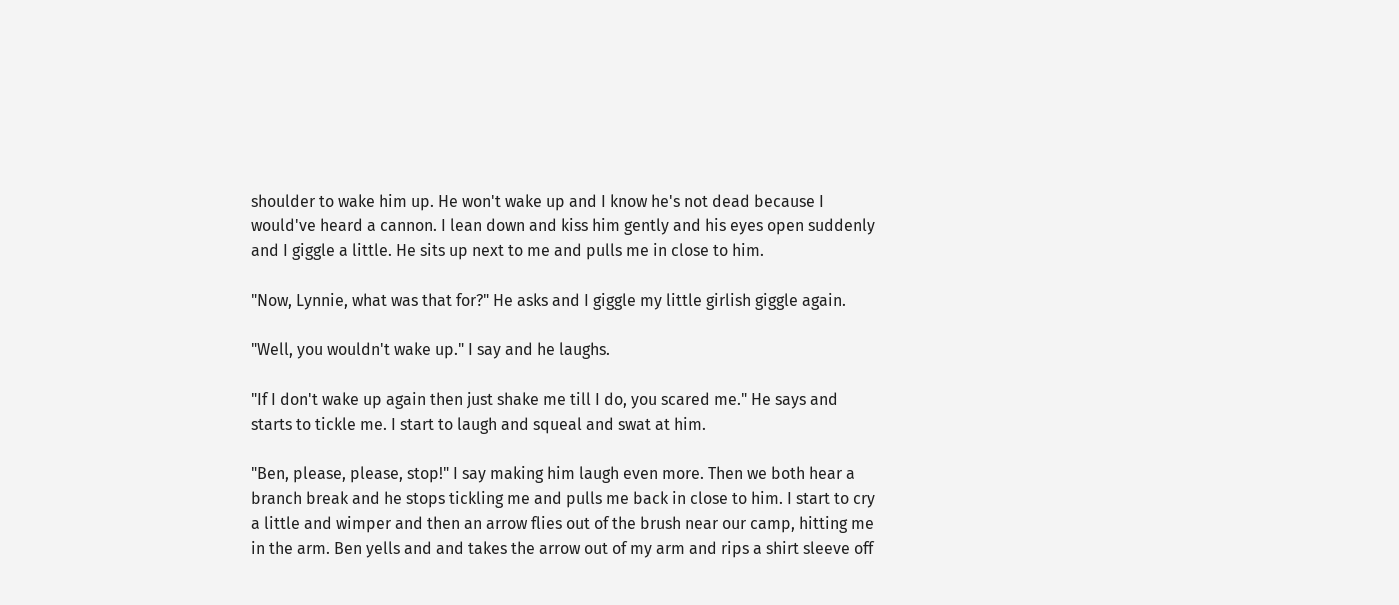shoulder to wake him up. He won't wake up and I know he's not dead because I would've heard a cannon. I lean down and kiss him gently and his eyes open suddenly and I giggle a little. He sits up next to me and pulls me in close to him.

"Now, Lynnie, what was that for?" He asks and I giggle my little girlish giggle again.

"Well, you wouldn't wake up." I say and he laughs.

"If I don't wake up again then just shake me till I do, you scared me." He says and starts to tickle me. I start to laugh and squeal and swat at him.

"Ben, please, please, stop!" I say making him laugh even more. Then we both hear a branch break and he stops tickling me and pulls me back in close to him. I start to cry a little and wimper and then an arrow flies out of the brush near our camp, hitting me in the arm. Ben yells and and takes the arrow out of my arm and rips a shirt sleeve off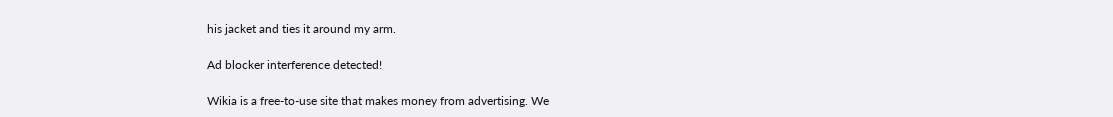his jacket and ties it around my arm.

Ad blocker interference detected!

Wikia is a free-to-use site that makes money from advertising. We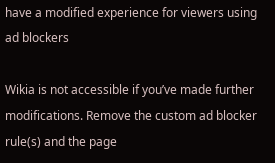have a modified experience for viewers using ad blockers

Wikia is not accessible if you’ve made further modifications. Remove the custom ad blocker rule(s) and the page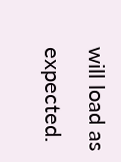will load as expected.